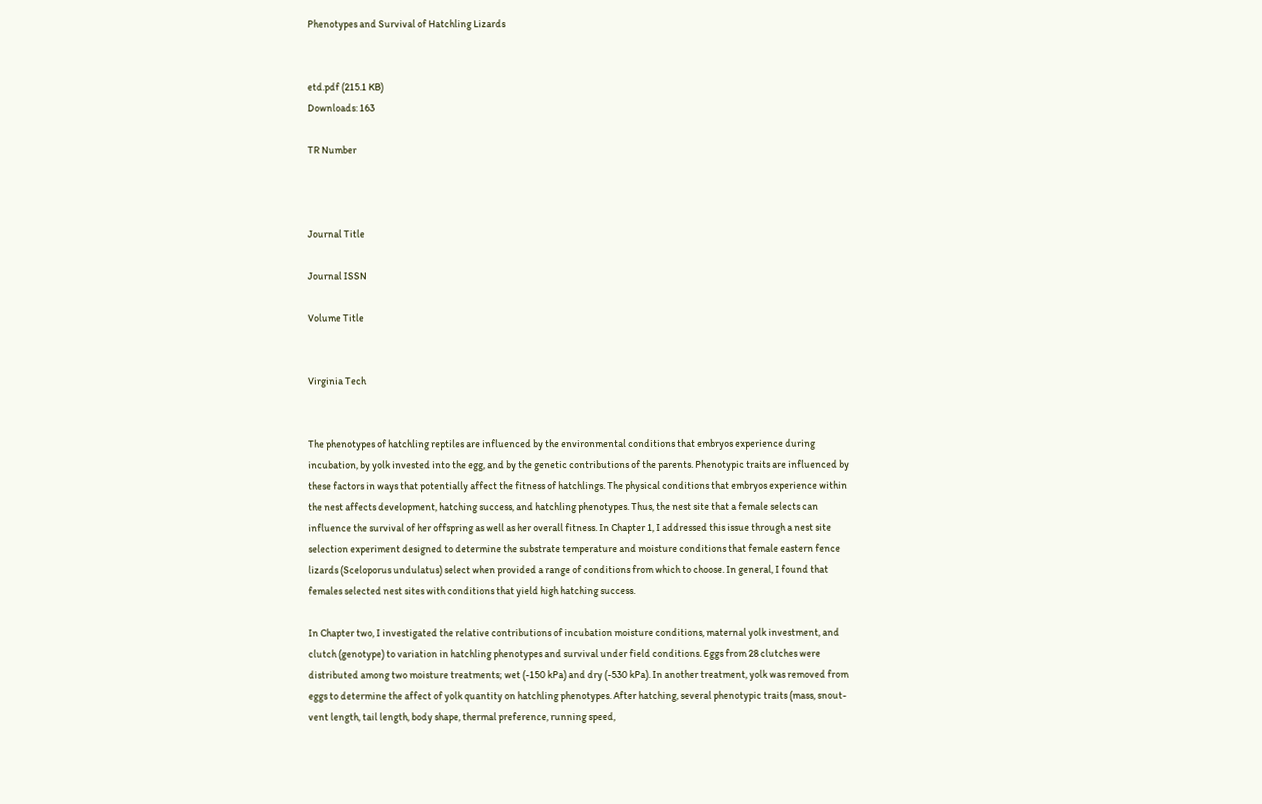Phenotypes and Survival of Hatchling Lizards


etd.pdf (215.1 KB)
Downloads: 163

TR Number



Journal Title

Journal ISSN

Volume Title


Virginia Tech


The phenotypes of hatchling reptiles are influenced by the environmental conditions that embryos experience during incubation, by yolk invested into the egg, and by the genetic contributions of the parents. Phenotypic traits are influenced by these factors in ways that potentially affect the fitness of hatchlings. The physical conditions that embryos experience within the nest affects development, hatching success, and hatchling phenotypes. Thus, the nest site that a female selects can influence the survival of her offspring as well as her overall fitness. In Chapter 1, I addressed this issue through a nest site selection experiment designed to determine the substrate temperature and moisture conditions that female eastern fence lizards (Sceloporus undulatus) select when provided a range of conditions from which to choose. In general, I found that females selected nest sites with conditions that yield high hatching success.

In Chapter two, I investigated the relative contributions of incubation moisture conditions, maternal yolk investment, and clutch (genotype) to variation in hatchling phenotypes and survival under field conditions. Eggs from 28 clutches were distributed among two moisture treatments; wet (-150 kPa) and dry (-530 kPa). In another treatment, yolk was removed from eggs to determine the affect of yolk quantity on hatchling phenotypes. After hatching, several phenotypic traits (mass, snout-vent length, tail length, body shape, thermal preference, running speed,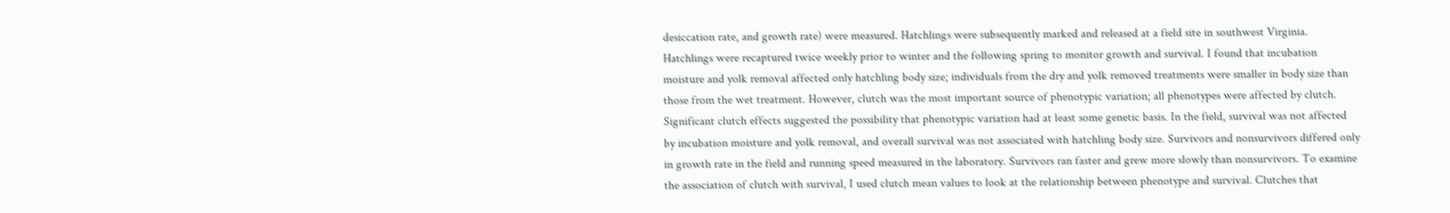desiccation rate, and growth rate) were measured. Hatchlings were subsequently marked and released at a field site in southwest Virginia. Hatchlings were recaptured twice weekly prior to winter and the following spring to monitor growth and survival. I found that incubation moisture and yolk removal affected only hatchling body size; individuals from the dry and yolk removed treatments were smaller in body size than those from the wet treatment. However, clutch was the most important source of phenotypic variation; all phenotypes were affected by clutch. Significant clutch effects suggested the possibility that phenotypic variation had at least some genetic basis. In the field, survival was not affected by incubation moisture and yolk removal, and overall survival was not associated with hatchling body size. Survivors and nonsurvivors differed only in growth rate in the field and running speed measured in the laboratory. Survivors ran faster and grew more slowly than nonsurvivors. To examine the association of clutch with survival, I used clutch mean values to look at the relationship between phenotype and survival. Clutches that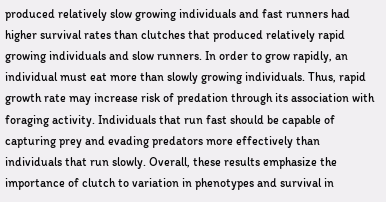produced relatively slow growing individuals and fast runners had higher survival rates than clutches that produced relatively rapid growing individuals and slow runners. In order to grow rapidly, an individual must eat more than slowly growing individuals. Thus, rapid growth rate may increase risk of predation through its association with foraging activity. Individuals that run fast should be capable of capturing prey and evading predators more effectively than individuals that run slowly. Overall, these results emphasize the importance of clutch to variation in phenotypes and survival in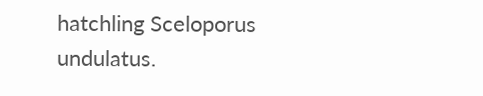hatchling Sceloporus undulatus.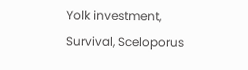Yolk investment, Survival, Sceloporus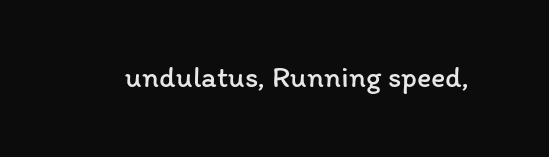undulatus, Running speed,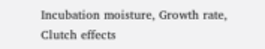Incubation moisture, Growth rate, Clutch effects